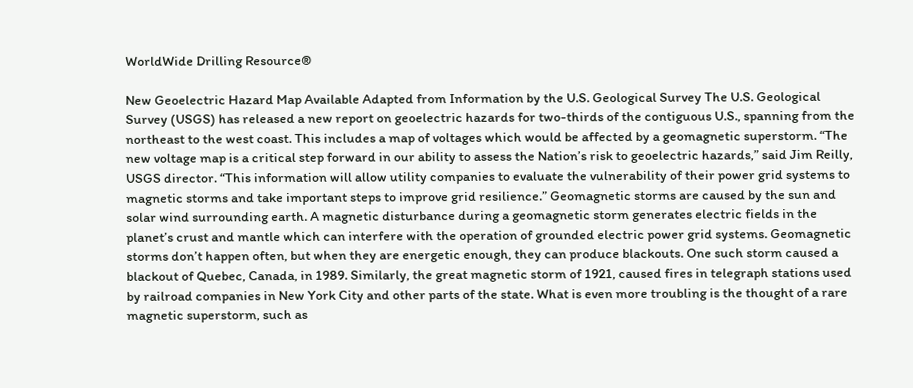WorldWide Drilling Resource®

New Geoelectric Hazard Map Available Adapted from Information by the U.S. Geological Survey The U.S. Geological Survey (USGS) has released a new report on geoelectric hazards for two-thirds of the contiguous U.S., spanning from the northeast to the west coast. This includes a map of voltages which would be affected by a geomagnetic superstorm. “The new voltage map is a critical step forward in our ability to assess the Nation’s risk to geoelectric hazards,” said Jim Reilly, USGS director. “This information will allow utility companies to evaluate the vulnerability of their power grid systems to magnetic storms and take important steps to improve grid resilience.” Geomagnetic storms are caused by the sun and solar wind surrounding earth. A magnetic disturbance during a geomagnetic storm generates electric fields in the planet’s crust and mantle which can interfere with the operation of grounded electric power grid systems. Geomagnetic storms don’t happen often, but when they are energetic enough, they can produce blackouts. One such storm caused a blackout of Quebec, Canada, in 1989. Similarly, the great magnetic storm of 1921, caused fires in telegraph stations used by railroad companies in New York City and other parts of the state. What is even more troubling is the thought of a rare magnetic superstorm, such as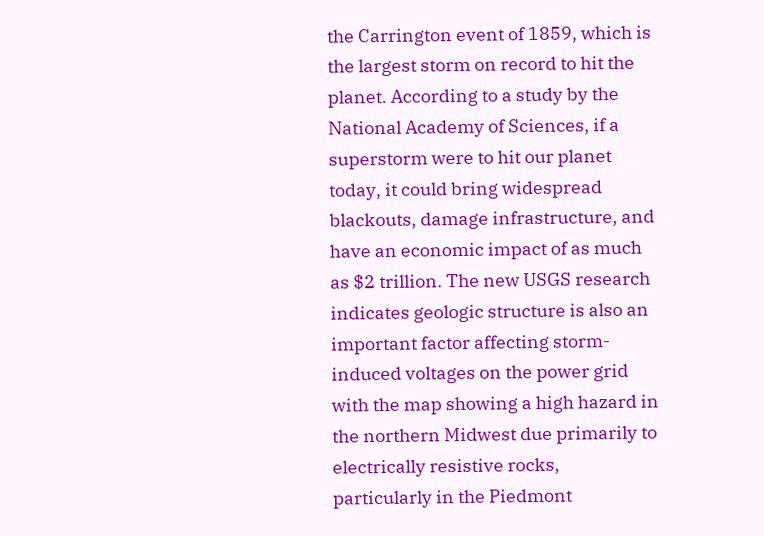the Carrington event of 1859, which is the largest storm on record to hit the planet. According to a study by the National Academy of Sciences, if a superstorm were to hit our planet today, it could bring widespread blackouts, damage infrastructure, and have an economic impact of as much as $2 trillion. The new USGS research indicates geologic structure is also an important factor affecting storm-induced voltages on the power grid with the map showing a high hazard in the northern Midwest due primarily to electrically resistive rocks, particularly in the Piedmont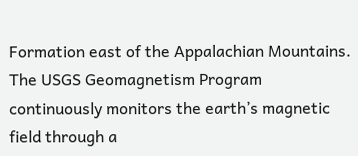Formation east of the Appalachian Mountains. The USGS Geomagnetism Program continuously monitors the earth’s magnetic field through a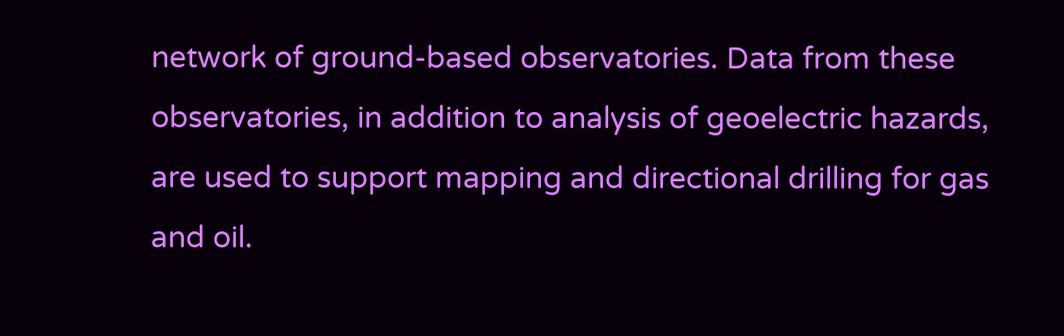network of ground-based observatories. Data from these observatories, in addition to analysis of geoelectric hazards, are used to support mapping and directional drilling for gas and oil.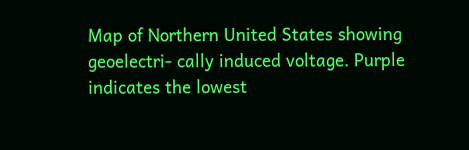Map of Northern United States showing geoelectri- cally induced voltage. Purple indicates the lowest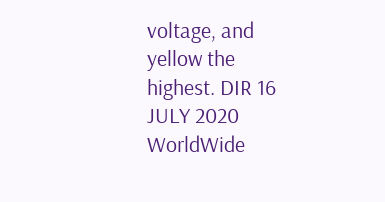voltage, and yellow the highest. DIR 16 JULY 2020 WorldWide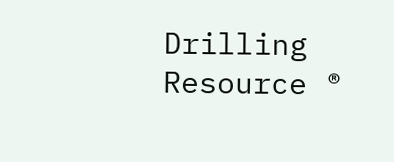Drilling Resource ®